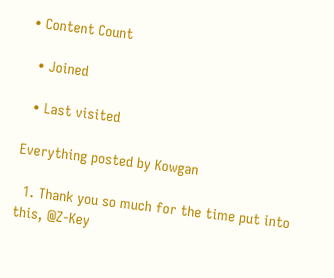• Content Count

  • Joined

  • Last visited

Everything posted by Kowgan

  1. Thank you so much for the time put into this, @Z-Key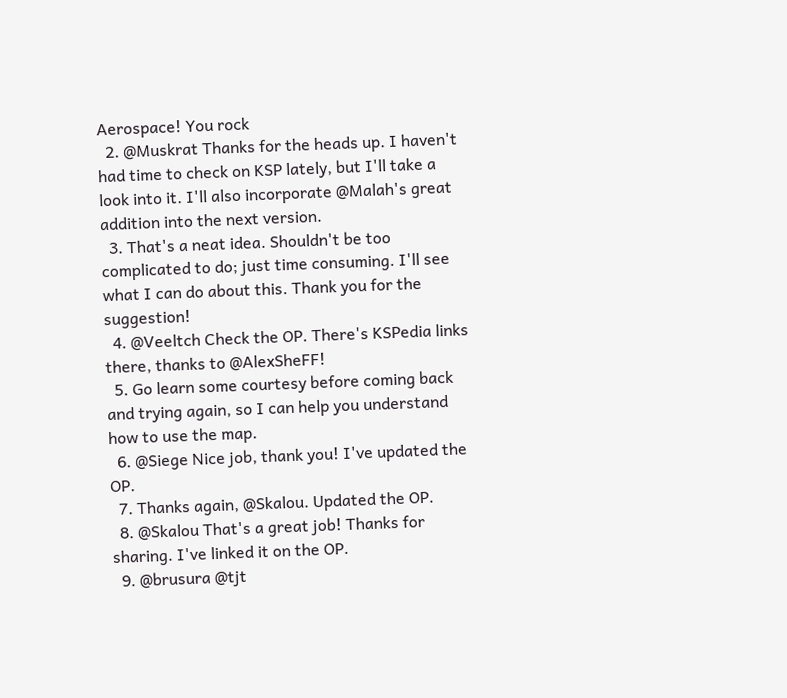Aerospace! You rock
  2. @Muskrat Thanks for the heads up. I haven't had time to check on KSP lately, but I'll take a look into it. I'll also incorporate @Malah's great addition into the next version.
  3. That's a neat idea. Shouldn't be too complicated to do; just time consuming. I'll see what I can do about this. Thank you for the suggestion!
  4. @Veeltch Check the OP. There's KSPedia links there, thanks to @AlexSheFF!
  5. Go learn some courtesy before coming back and trying again, so I can help you understand how to use the map.
  6. @Siege Nice job, thank you! I've updated the OP.
  7. Thanks again, @Skalou. Updated the OP.
  8. @Skalou That's a great job! Thanks for sharing. I've linked it on the OP.
  9. @brusura @tjt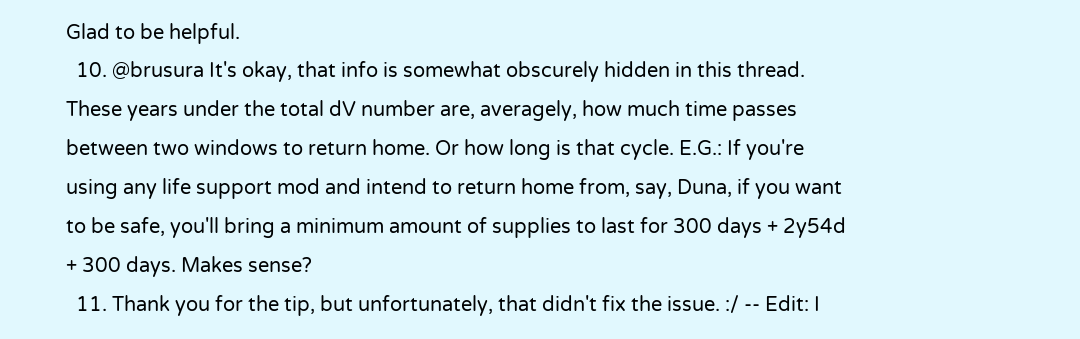Glad to be helpful.
  10. @brusura It's okay, that info is somewhat obscurely hidden in this thread. These years under the total dV number are, averagely, how much time passes between two windows to return home. Or how long is that cycle. E.G.: If you're using any life support mod and intend to return home from, say, Duna, if you want to be safe, you'll bring a minimum amount of supplies to last for 300 days + 2y54d + 300 days. Makes sense?
  11. Thank you for the tip, but unfortunately, that didn't fix the issue. :/ -- Edit: I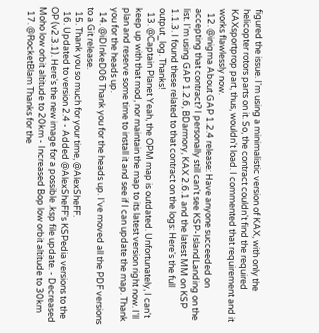figured the issue. I'm using a minimalistic version of KAX, with only the helicopter rotors parts on it. So, the contract couldn't find the required KAXsportprop part, thus, wouldn't load. I commented that requirement and it works flawlessly now.
  12. @inigma About GAP 1.2.4 release: Have anyone succeeded on accepting that contract? I personally still can't see KSP-IslandLanding on the list. I'm using GAP 1.2.6, BDarmory, KAX 2.6.1 and the latest MM on KSP 1.1.3. I found these related to that contract on the logs: Here's the full output_log. Thanks!
  13. @Captain Planet Yeah, the OPM map is outdated. Unfortunately, I can't keep up with that mod, nor maintain the map to its latest version right now. I'll plan and reserve some time to install it and see if I can update the map. Thank you for the heads up.
  14. @iDInkeD06 Thank you for the heads up. I've moved all the PDF versions to a Git release.
  15. Thank you so much for your time, @AlexSheFF.
  16. Updated to version 2.4 - Added @AlexSheFF's KSPedia versions to the OP (v2.3.1). Here's the new image for a possible .ksp file update. - Decreased Moho low orbit altitude to 20km - Increased Bop low orbit altitude to 30km
  17. @RocketBlam Thanks for the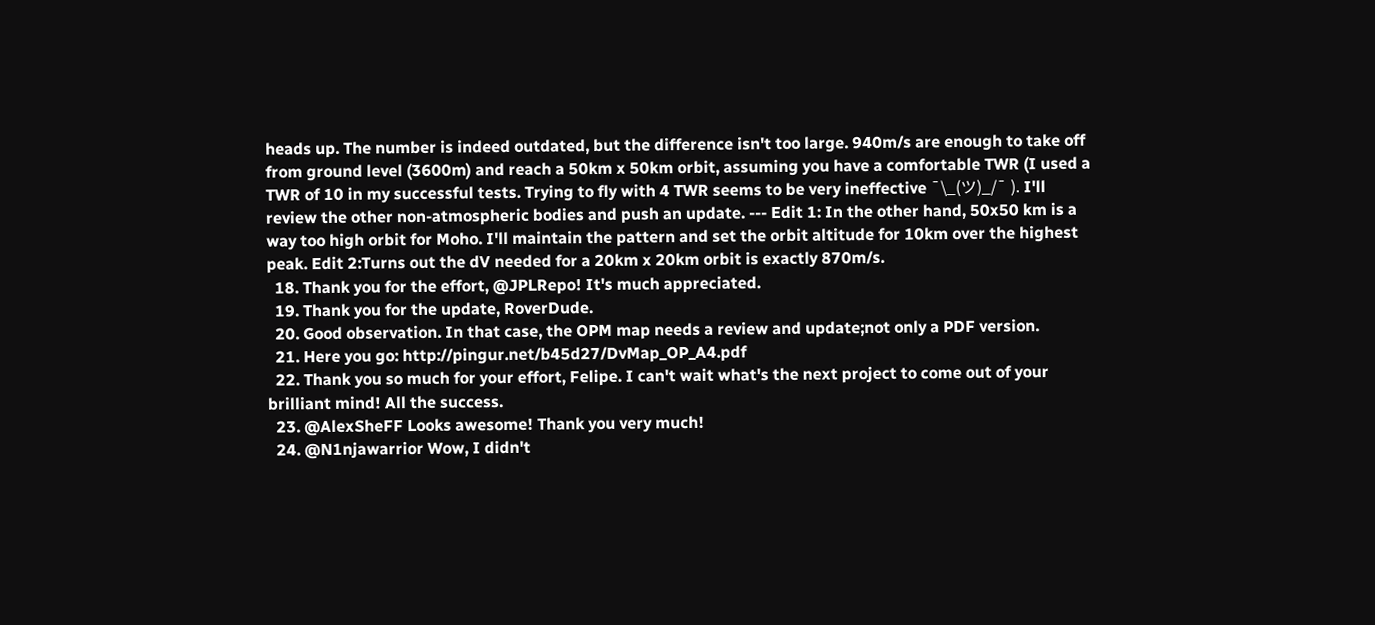heads up. The number is indeed outdated, but the difference isn't too large. 940m/s are enough to take off from ground level (3600m) and reach a 50km x 50km orbit, assuming you have a comfortable TWR (I used a TWR of 10 in my successful tests. Trying to fly with 4 TWR seems to be very ineffective ¯\_(ツ)_/¯ ). I'll review the other non-atmospheric bodies and push an update. --- Edit 1: In the other hand, 50x50 km is a way too high orbit for Moho. I'll maintain the pattern and set the orbit altitude for 10km over the highest peak. Edit 2:Turns out the dV needed for a 20km x 20km orbit is exactly 870m/s.
  18. Thank you for the effort, @JPLRepo! It's much appreciated.
  19. Thank you for the update, RoverDude.
  20. Good observation. In that case, the OPM map needs a review and update;not only a PDF version.
  21. Here you go: http://pingur.net/b45d27/DvMap_OP_A4.pdf
  22. Thank you so much for your effort, Felipe. I can't wait what's the next project to come out of your brilliant mind! All the success.
  23. @AlexSheFF Looks awesome! Thank you very much!
  24. @N1njawarrior Wow, I didn't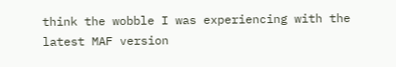think the wobble I was experiencing with the latest MAF version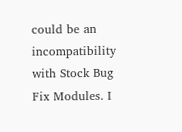could be an incompatibility with Stock Bug Fix Modules. I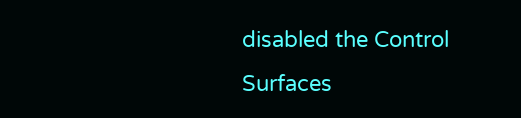disabled the Control Surfaces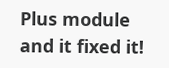Plus module and it fixed it!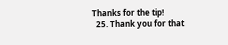Thanks for the tip!
  25. Thank you for that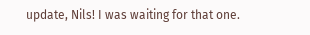update, Nils! I was waiting for that one.